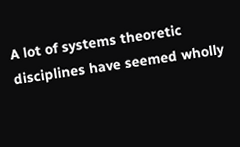A lot of systems theoretic disciplines have seemed wholly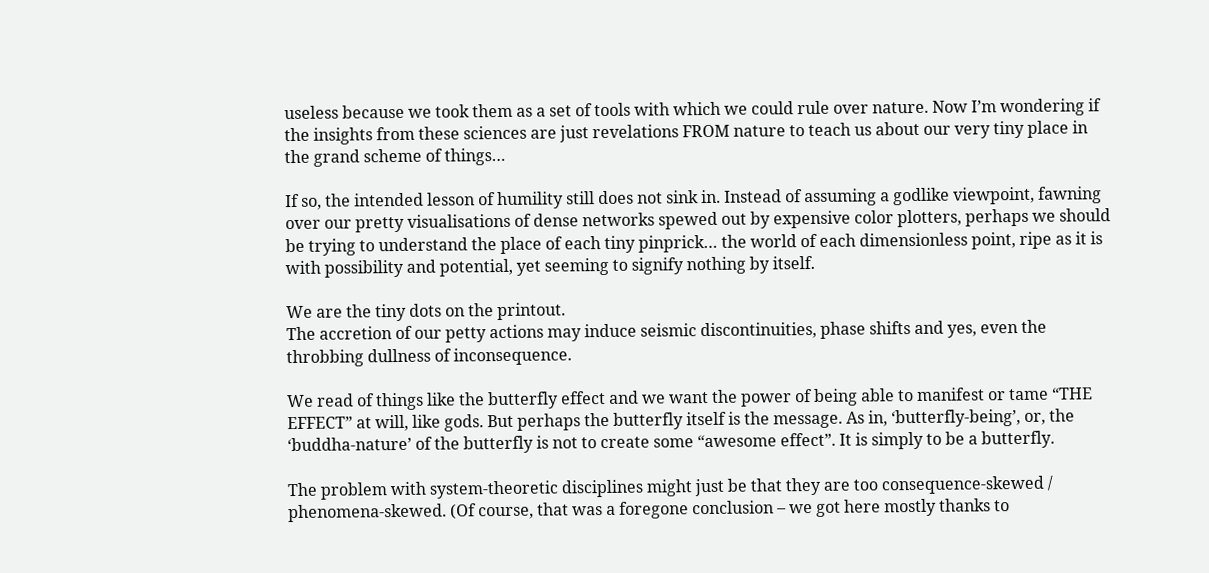useless because we took them as a set of tools with which we could rule over nature. Now I’m wondering if the insights from these sciences are just revelations FROM nature to teach us about our very tiny place in the grand scheme of things…

If so, the intended lesson of humility still does not sink in. Instead of assuming a godlike viewpoint, fawning over our pretty visualisations of dense networks spewed out by expensive color plotters, perhaps we should be trying to understand the place of each tiny pinprick… the world of each dimensionless point, ripe as it is with possibility and potential, yet seeming to signify nothing by itself.

We are the tiny dots on the printout.
The accretion of our petty actions may induce seismic discontinuities, phase shifts and yes, even the throbbing dullness of inconsequence.

We read of things like the butterfly effect and we want the power of being able to manifest or tame “THE EFFECT” at will, like gods. But perhaps the butterfly itself is the message. As in, ‘butterfly-being’, or, the ‘buddha-nature’ of the butterfly is not to create some “awesome effect”. It is simply to be a butterfly.

The problem with system-theoretic disciplines might just be that they are too consequence-skewed / phenomena-skewed. (Of course, that was a foregone conclusion – we got here mostly thanks to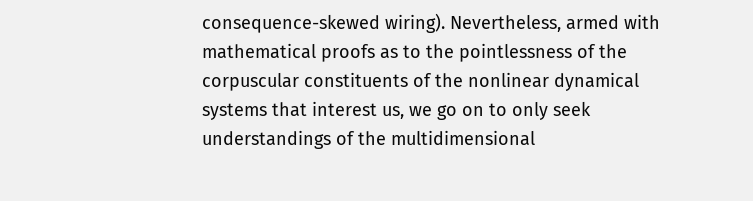consequence-skewed wiring). Nevertheless, armed with mathematical proofs as to the pointlessness of the corpuscular constituents of the nonlinear dynamical systems that interest us, we go on to only seek understandings of the multidimensional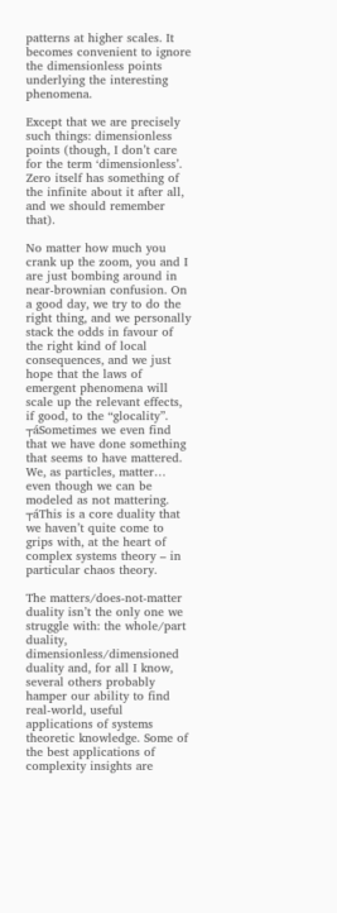patterns at higher scales. It becomes convenient to ignore the dimensionless points underlying the interesting phenomena.

Except that we are precisely such things: dimensionless points (though, I don’t care for the term ‘dimensionless’. Zero itself has something of the infinite about it after all, and we should remember that).

No matter how much you crank up the zoom, you and I are just bombing around in near-brownian confusion. On a good day, we try to do the right thing, and we personally stack the odds in favour of the right kind of local consequences, and we just hope that the laws of emergent phenomena will scale up the relevant effects, if good, to the “glocality”. ┬áSometimes we even find that we have done something that seems to have mattered. We, as particles, matter… even though we can be modeled as not mattering. ┬áThis is a core duality that we haven’t quite come to grips with, at the heart of complex systems theory – in particular chaos theory.

The matters/does-not-matter duality isn’t the only one we struggle with: the whole/part duality, dimensionless/dimensioned duality and, for all I know, several others probably hamper our ability to find real-world, useful applications of systems theoretic knowledge. Some of the best applications of complexity insights are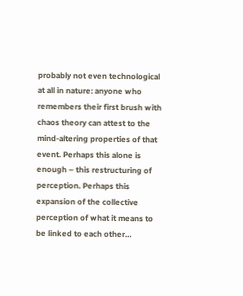probably not even technological at all in nature: anyone who remembers their first brush with chaos theory can attest to the mind-altering properties of that event. Perhaps this alone is enough – this restructuring of perception. Perhaps this expansion of the collective perception of what it means to be linked to each other…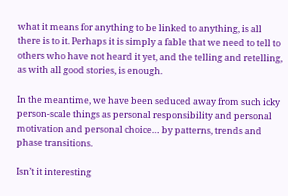what it means for anything to be linked to anything, is all there is to it. Perhaps it is simply a fable that we need to tell to others who have not heard it yet, and the telling and retelling, as with all good stories, is enough.

In the meantime, we have been seduced away from such icky person-scale things as personal responsibility and personal motivation and personal choice… by patterns, trends and phase transitions.

Isn’t it interesting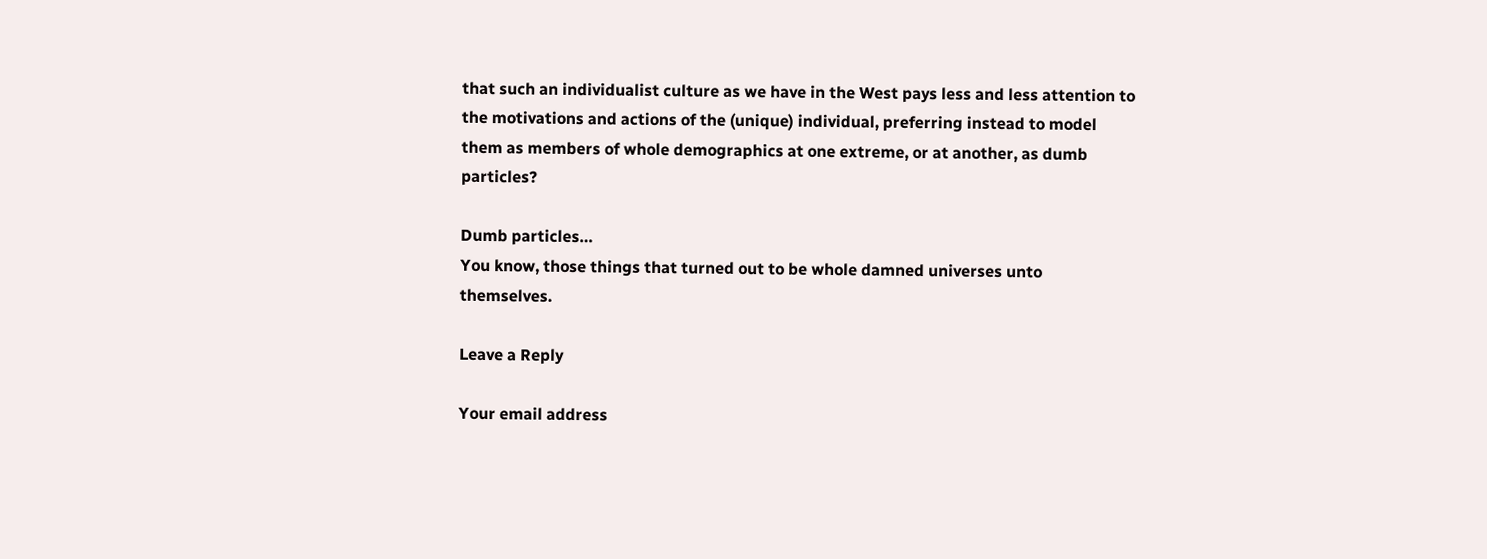that such an individualist culture as we have in the West pays less and less attention to the motivations and actions of the (unique) individual, preferring instead to model them as members of whole demographics at one extreme, or at another, as dumb particles?

Dumb particles…
You know, those things that turned out to be whole damned universes unto themselves.

Leave a Reply

Your email address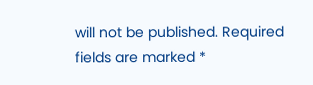will not be published. Required fields are marked *